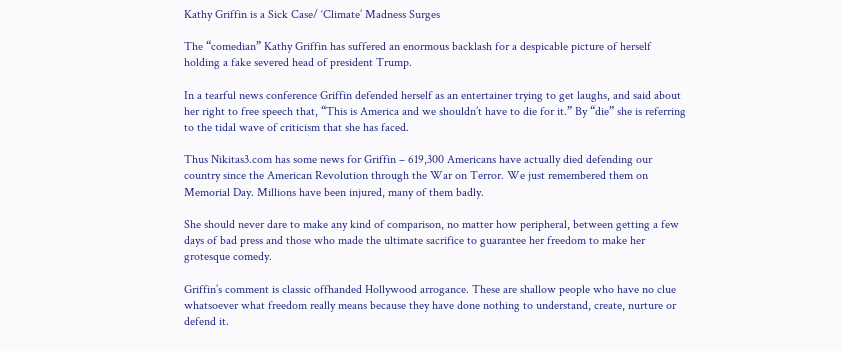Kathy Griffin is a Sick Case/ ‘Climate’ Madness Surges

The “comedian” Kathy Griffin has suffered an enormous backlash for a despicable picture of herself holding a fake severed head of president Trump.

In a tearful news conference Griffin defended herself as an entertainer trying to get laughs, and said about her right to free speech that, “This is America and we shouldn’t have to die for it.” By “die” she is referring to the tidal wave of criticism that she has faced.

Thus Nikitas3.com has some news for Griffin – 619,300 Americans have actually died defending our country since the American Revolution through the War on Terror. We just remembered them on Memorial Day. Millions have been injured, many of them badly.

She should never dare to make any kind of comparison, no matter how peripheral, between getting a few days of bad press and those who made the ultimate sacrifice to guarantee her freedom to make her grotesque comedy.

Griffin’s comment is classic offhanded Hollywood arrogance. These are shallow people who have no clue whatsoever what freedom really means because they have done nothing to understand, create, nurture or defend it.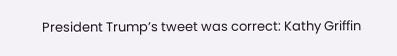President Trump’s tweet was correct: Kathy Griffin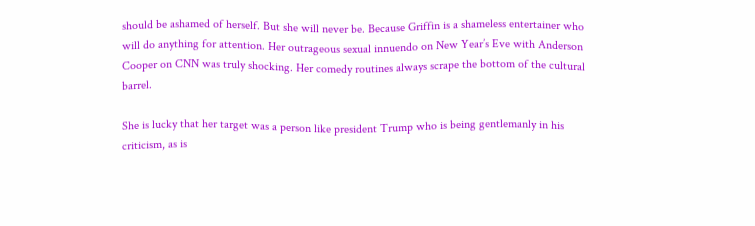should be ashamed of herself. But she will never be. Because Griffin is a shameless entertainer who will do anything for attention. Her outrageous sexual innuendo on New Year’s Eve with Anderson Cooper on CNN was truly shocking. Her comedy routines always scrape the bottom of the cultural barrel.

She is lucky that her target was a person like president Trump who is being gentlemanly in his criticism, as is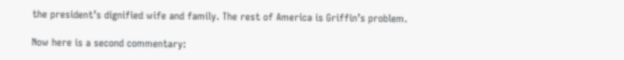the president’s dignified wife and family. The rest of America is Griffin’s problem.

Now here is a second commentary: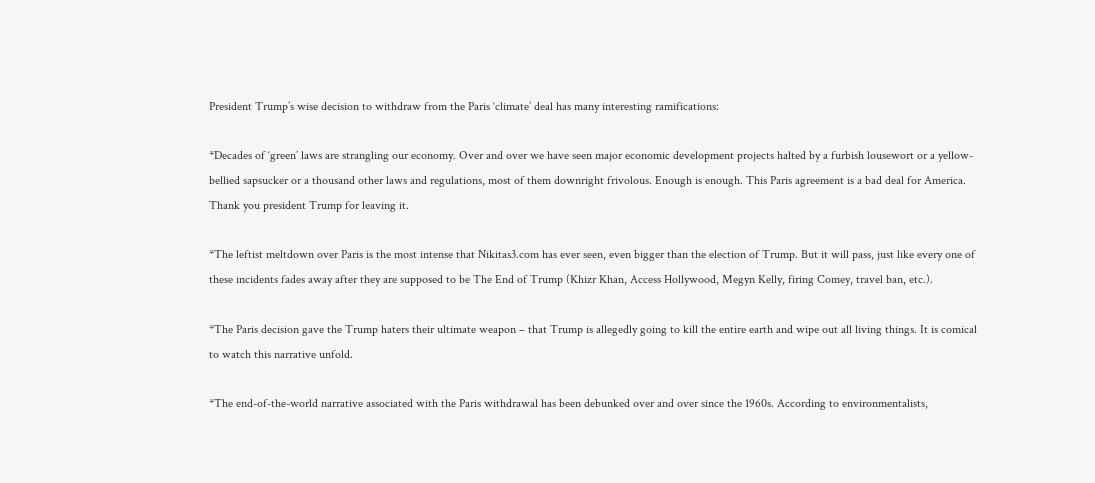President Trump’s wise decision to withdraw from the Paris ‘climate’ deal has many interesting ramifications:

*Decades of ‘green’ laws are strangling our economy. Over and over we have seen major economic development projects halted by a furbish lousewort or a yellow-bellied sapsucker or a thousand other laws and regulations, most of them downright frivolous. Enough is enough. This Paris agreement is a bad deal for America. Thank you president Trump for leaving it.

*The leftist meltdown over Paris is the most intense that Nikitas3.com has ever seen, even bigger than the election of Trump. But it will pass, just like every one of these incidents fades away after they are supposed to be The End of Trump (Khizr Khan, Access Hollywood, Megyn Kelly, firing Comey, travel ban, etc.).

*The Paris decision gave the Trump haters their ultimate weapon – that Trump is allegedly going to kill the entire earth and wipe out all living things. It is comical to watch this narrative unfold.

*The end-of-the-world narrative associated with the Paris withdrawal has been debunked over and over since the 1960s. According to environmentalists,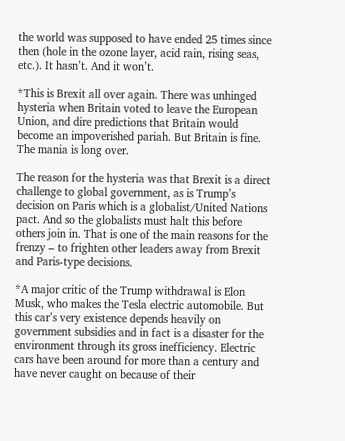the world was supposed to have ended 25 times since then (hole in the ozone layer, acid rain, rising seas, etc.). It hasn’t. And it won’t.

*This is Brexit all over again. There was unhinged hysteria when Britain voted to leave the European Union, and dire predictions that Britain would become an impoverished pariah. But Britain is fine. The mania is long over.

The reason for the hysteria was that Brexit is a direct challenge to global government, as is Trump’s decision on Paris which is a globalist/United Nations pact. And so the globalists must halt this before others join in. That is one of the main reasons for the frenzy – to frighten other leaders away from Brexit and Paris-type decisions.

*A major critic of the Trump withdrawal is Elon Musk, who makes the Tesla electric automobile. But this car’s very existence depends heavily on government subsidies and in fact is a disaster for the environment through its gross inefficiency. Electric cars have been around for more than a century and have never caught on because of their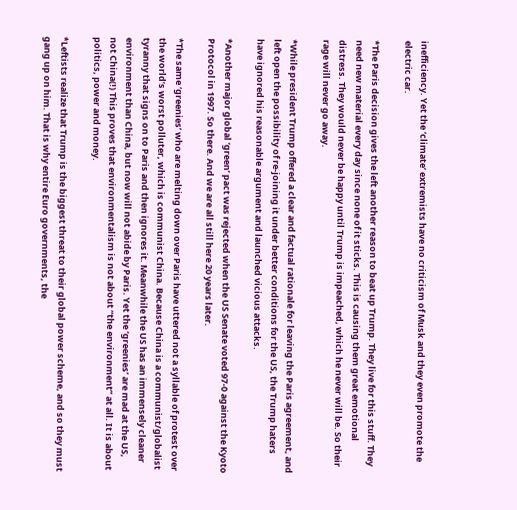inefficiency. Yet the ‘climate’ extremists have no criticism of Musk and they even promote the electric car.

*The Paris decision gives the left another reason to beat up Trump. They live for this stuff. They need new material every day since none of it sticks. This is causing them great emotional distress. They would never be happy until Trump is impeached, which he never will be. So their rage will never go away.

*While president Trump offered a clear and factual rationale for leaving the Paris agreement, and left open the possibility of re-joining it under better conditions for the US, the Trump haters have ignored his reasonable argument and launched vicious attacks.

*Another major global ‘green’ pact was rejected when the US Senate voted 97-0 against the Kyoto Protocol in 1997. So there. And we are all still here 20 years later.

*The same ‘greenies’ who are melting down over Paris have uttered not a syllable of protest over the world’s worst polluter, which is communist China. Because China is a communist/globalist tyranny that signs on to Paris and then ignores it. Meanwhile the US has an immensely cleaner environment than China, but now will not abide by Paris. Yet the ‘greenies’ are mad at the US, not China(!) This proves that environmentalism is not about “the environment” at all. It is about politics, power and money.

*Leftists realize that Trump is the biggest threat to their global power scheme, and so they must gang up on him. That is why entire Euro governments, the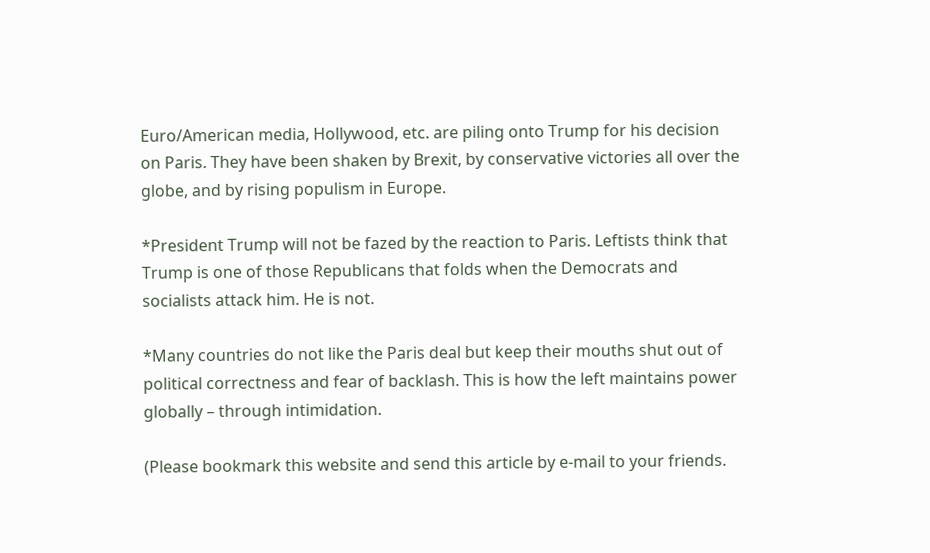Euro/American media, Hollywood, etc. are piling onto Trump for his decision on Paris. They have been shaken by Brexit, by conservative victories all over the globe, and by rising populism in Europe.

*President Trump will not be fazed by the reaction to Paris. Leftists think that Trump is one of those Republicans that folds when the Democrats and socialists attack him. He is not.

*Many countries do not like the Paris deal but keep their mouths shut out of political correctness and fear of backlash. This is how the left maintains power globally – through intimidation.

(Please bookmark this website and send this article by e-mail to your friends.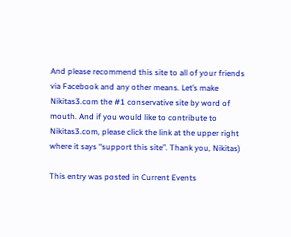And please recommend this site to all of your friends via Facebook and any other means. Let’s make Nikitas3.com the #1 conservative site by word of mouth. And if you would like to contribute to Nikitas3.com, please click the link at the upper right where it says “support this site”. Thank you, Nikitas)

This entry was posted in Current Events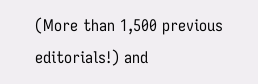(More than 1,500 previous editorials!) and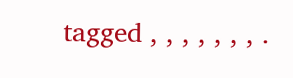tagged , , , , , , , .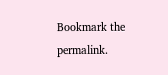Bookmark the permalink.